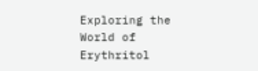Exploring the World of Erythritol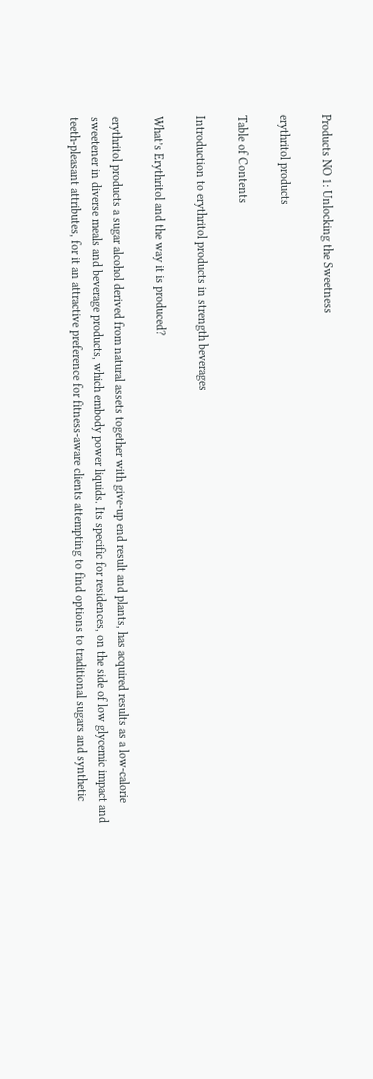Products NO 1: Unlocking the Sweetness

erythritol products

Table of Contents

Introduction to erythritol products in strength beverages

What’s Erythritol and the way it is produced?

erythritol products a sugar alcohol derived from natural assets together with give-up end result and plants, has acquired results as a low-calorie sweetener in diverse meals and beverage products, which embody power liquids. Its specific for residences, on the side of low glycemic impact and teeth-pleasant attributes, for it an attractive preference for fitness-aware clients attempting to find options to traditional sugars and synthetic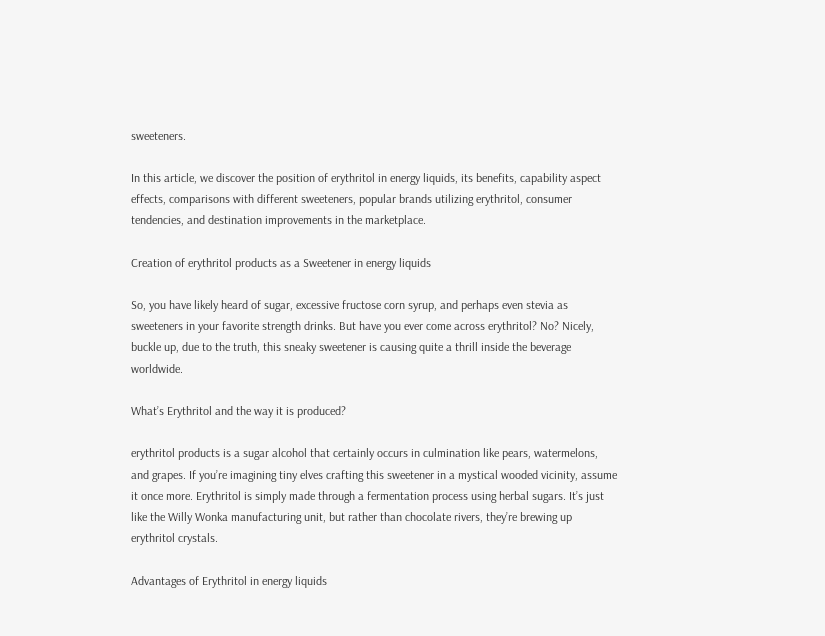sweeteners.

In this article, we discover the position of erythritol in energy liquids, its benefits, capability aspect effects, comparisons with different sweeteners, popular brands utilizing erythritol, consumer tendencies, and destination improvements in the marketplace.

Creation of erythritol products as a Sweetener in energy liquids

So, you have likely heard of sugar, excessive fructose corn syrup, and perhaps even stevia as sweeteners in your favorite strength drinks. But have you ever come across erythritol? No? Nicely, buckle up, due to the truth, this sneaky sweetener is causing quite a thrill inside the beverage worldwide.

What’s Erythritol and the way it is produced?

erythritol products is a sugar alcohol that certainly occurs in culmination like pears, watermelons, and grapes. If you’re imagining tiny elves crafting this sweetener in a mystical wooded vicinity, assume it once more. Erythritol is simply made through a fermentation process using herbal sugars. It’s just like the Willy Wonka manufacturing unit, but rather than chocolate rivers, they’re brewing up erythritol crystals.

Advantages of Erythritol in energy liquids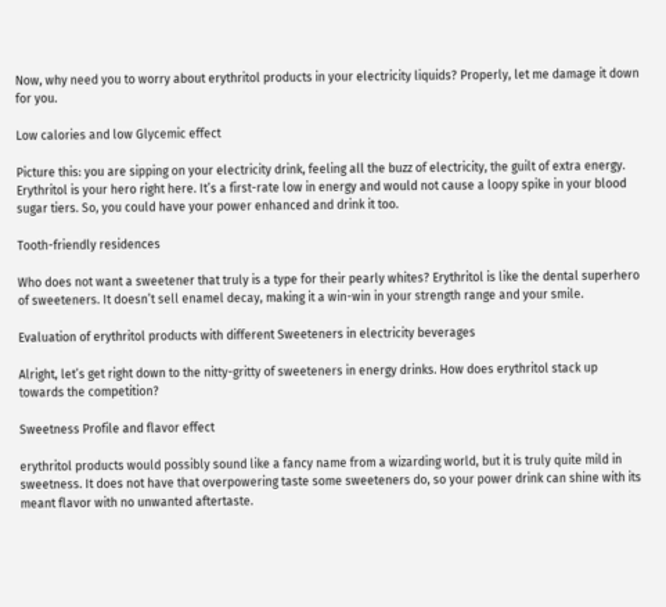Now, why need you to worry about erythritol products in your electricity liquids? Properly, let me damage it down for you.

Low calories and low Glycemic effect

Picture this: you are sipping on your electricity drink, feeling all the buzz of electricity, the guilt of extra energy. Erythritol is your hero right here. It’s a first-rate low in energy and would not cause a loopy spike in your blood sugar tiers. So, you could have your power enhanced and drink it too.

Tooth-friendly residences

Who does not want a sweetener that truly is a type for their pearly whites? Erythritol is like the dental superhero of sweeteners. It doesn’t sell enamel decay, making it a win-win in your strength range and your smile.

Evaluation of erythritol products with different Sweeteners in electricity beverages

Alright, let’s get right down to the nitty-gritty of sweeteners in energy drinks. How does erythritol stack up towards the competition?

Sweetness Profile and flavor effect

erythritol products would possibly sound like a fancy name from a wizarding world, but it is truly quite mild in sweetness. It does not have that overpowering taste some sweeteners do, so your power drink can shine with its meant flavor with no unwanted aftertaste.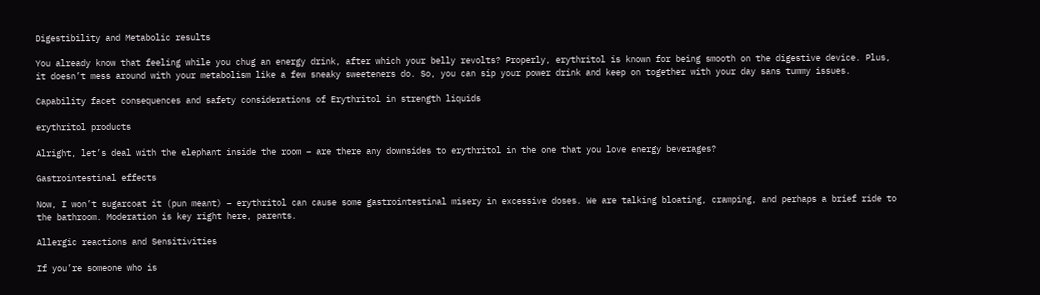Digestibility and Metabolic results

You already know that feeling while you chug an energy drink, after which your belly revolts? Properly, erythritol is known for being smooth on the digestive device. Plus, it doesn’t mess around with your metabolism like a few sneaky sweeteners do. So, you can sip your power drink and keep on together with your day sans tummy issues.

Capability facet consequences and safety considerations of Erythritol in strength liquids

erythritol products

Alright, let’s deal with the elephant inside the room – are there any downsides to erythritol in the one that you love energy beverages?

Gastrointestinal effects

Now, I won’t sugarcoat it (pun meant) – erythritol can cause some gastrointestinal misery in excessive doses. We are talking bloating, cramping, and perhaps a brief ride to the bathroom. Moderation is key right here, parents.

Allergic reactions and Sensitivities

If you’re someone who is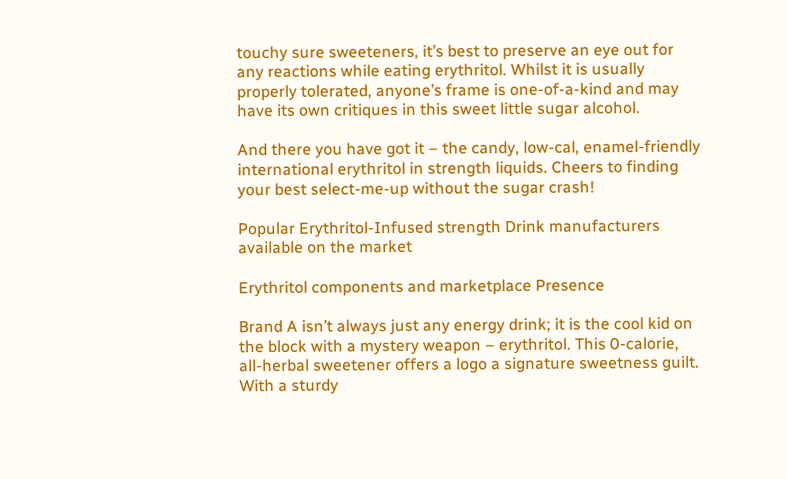touchy sure sweeteners, it’s best to preserve an eye out for any reactions while eating erythritol. Whilst it is usually properly tolerated, anyone’s frame is one-of-a-kind and may have its own critiques in this sweet little sugar alcohol.

And there you have got it – the candy, low-cal, enamel-friendly international erythritol in strength liquids. Cheers to finding your best select-me-up without the sugar crash!

Popular Erythritol-Infused strength Drink manufacturers available on the market

Erythritol components and marketplace Presence

Brand A isn’t always just any energy drink; it is the cool kid on the block with a mystery weapon – erythritol. This 0-calorie, all-herbal sweetener offers a logo a signature sweetness guilt. With a sturdy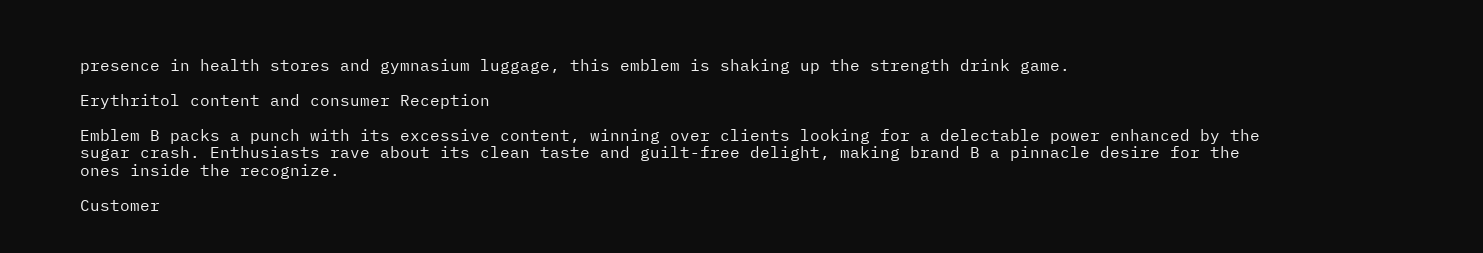presence in health stores and gymnasium luggage, this emblem is shaking up the strength drink game.

Erythritol content and consumer Reception

Emblem B packs a punch with its excessive content, winning over clients looking for a delectable power enhanced by the sugar crash. Enthusiasts rave about its clean taste and guilt-free delight, making brand B a pinnacle desire for the ones inside the recognize.

Customer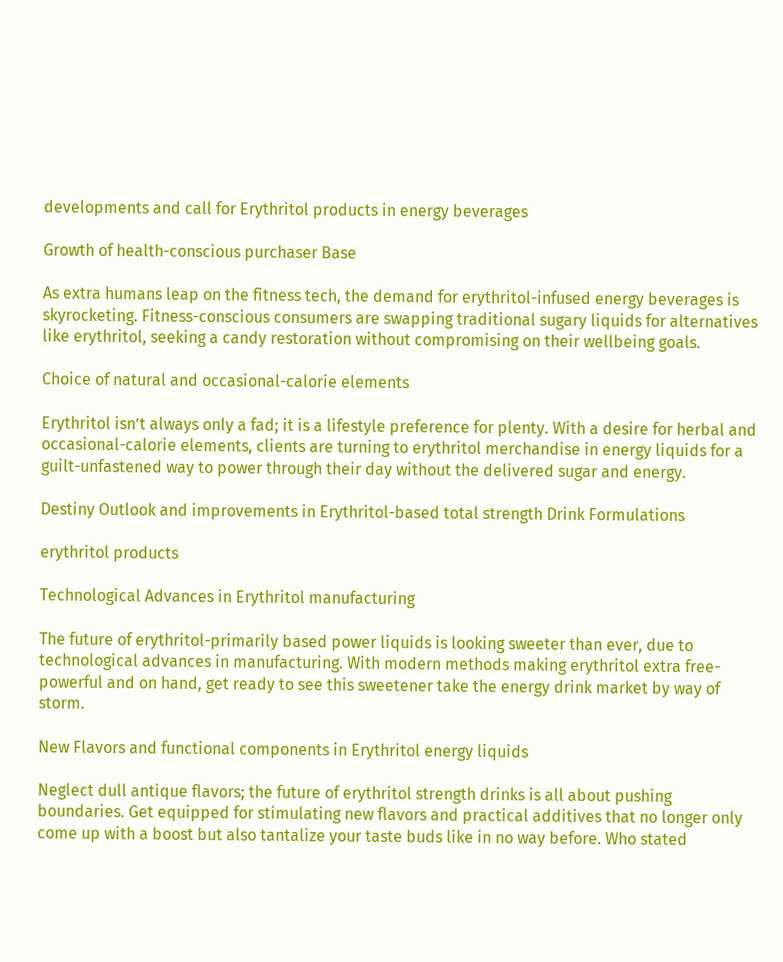developments and call for Erythritol products in energy beverages

Growth of health-conscious purchaser Base

As extra humans leap on the fitness tech, the demand for erythritol-infused energy beverages is skyrocketing. Fitness-conscious consumers are swapping traditional sugary liquids for alternatives like erythritol, seeking a candy restoration without compromising on their wellbeing goals.

Choice of natural and occasional-calorie elements

Erythritol isn’t always only a fad; it is a lifestyle preference for plenty. With a desire for herbal and occasional-calorie elements, clients are turning to erythritol merchandise in energy liquids for a guilt-unfastened way to power through their day without the delivered sugar and energy.

Destiny Outlook and improvements in Erythritol-based total strength Drink Formulations

erythritol products

Technological Advances in Erythritol manufacturing

The future of erythritol-primarily based power liquids is looking sweeter than ever, due to technological advances in manufacturing. With modern methods making erythritol extra free-powerful and on hand, get ready to see this sweetener take the energy drink market by way of storm.

New Flavors and functional components in Erythritol energy liquids

Neglect dull antique flavors; the future of erythritol strength drinks is all about pushing boundaries. Get equipped for stimulating new flavors and practical additives that no longer only come up with a boost but also tantalize your taste buds like in no way before. Who stated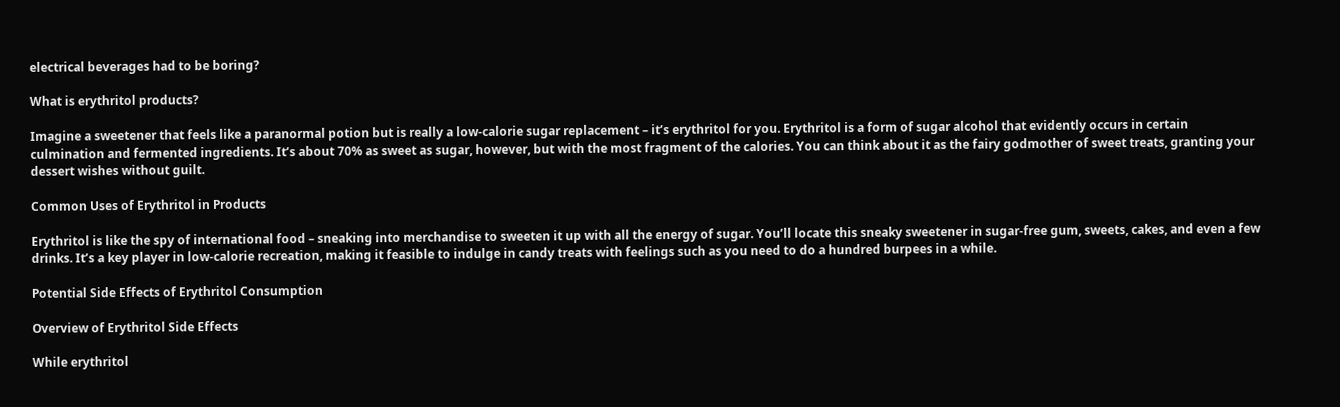electrical beverages had to be boring?

What is erythritol products?

Imagine a sweetener that feels like a paranormal potion but is really a low-calorie sugar replacement – it’s erythritol for you. Erythritol is a form of sugar alcohol that evidently occurs in certain culmination and fermented ingredients. It’s about 70% as sweet as sugar, however, but with the most fragment of the calories. You can think about it as the fairy godmother of sweet treats, granting your dessert wishes without guilt.

Common Uses of Erythritol in Products

Erythritol is like the spy of international food – sneaking into merchandise to sweeten it up with all the energy of sugar. You’ll locate this sneaky sweetener in sugar-free gum, sweets, cakes, and even a few drinks. It’s a key player in low-calorie recreation, making it feasible to indulge in candy treats with feelings such as you need to do a hundred burpees in a while.

Potential Side Effects of Erythritol Consumption

Overview of Erythritol Side Effects

While erythritol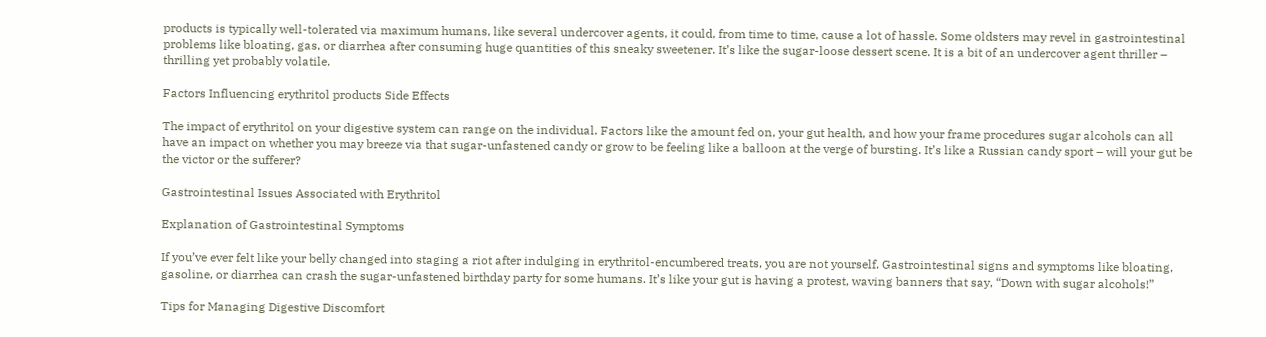products is typically well-tolerated via maximum humans, like several undercover agents, it could, from time to time, cause a lot of hassle. Some oldsters may revel in gastrointestinal problems like bloating, gas, or diarrhea after consuming huge quantities of this sneaky sweetener. It’s like the sugar-loose dessert scene. It is a bit of an undercover agent thriller – thrilling yet probably volatile.

Factors Influencing erythritol products Side Effects

The impact of erythritol on your digestive system can range on the individual. Factors like the amount fed on, your gut health, and how your frame procedures sugar alcohols can all have an impact on whether you may breeze via that sugar-unfastened candy or grow to be feeling like a balloon at the verge of bursting. It’s like a Russian candy sport – will your gut be the victor or the sufferer?

Gastrointestinal Issues Associated with Erythritol

Explanation of Gastrointestinal Symptoms

If you’ve ever felt like your belly changed into staging a riot after indulging in erythritol-encumbered treats, you are not yourself. Gastrointestinal signs and symptoms like bloating, gasoline, or diarrhea can crash the sugar-unfastened birthday party for some humans. It’s like your gut is having a protest, waving banners that say, “Down with sugar alcohols!”

Tips for Managing Digestive Discomfort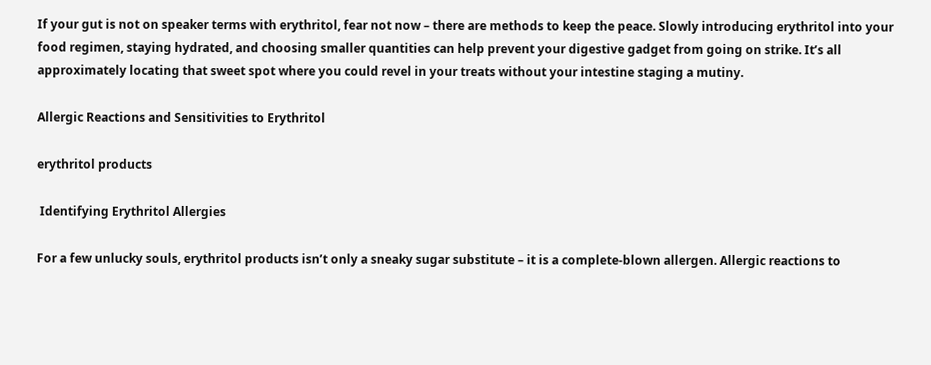If your gut is not on speaker terms with erythritol, fear not now – there are methods to keep the peace. Slowly introducing erythritol into your food regimen, staying hydrated, and choosing smaller quantities can help prevent your digestive gadget from going on strike. It’s all approximately locating that sweet spot where you could revel in your treats without your intestine staging a mutiny.

Allergic Reactions and Sensitivities to Erythritol

erythritol products

 Identifying Erythritol Allergies

For a few unlucky souls, erythritol products isn’t only a sneaky sugar substitute – it is a complete-blown allergen. Allergic reactions to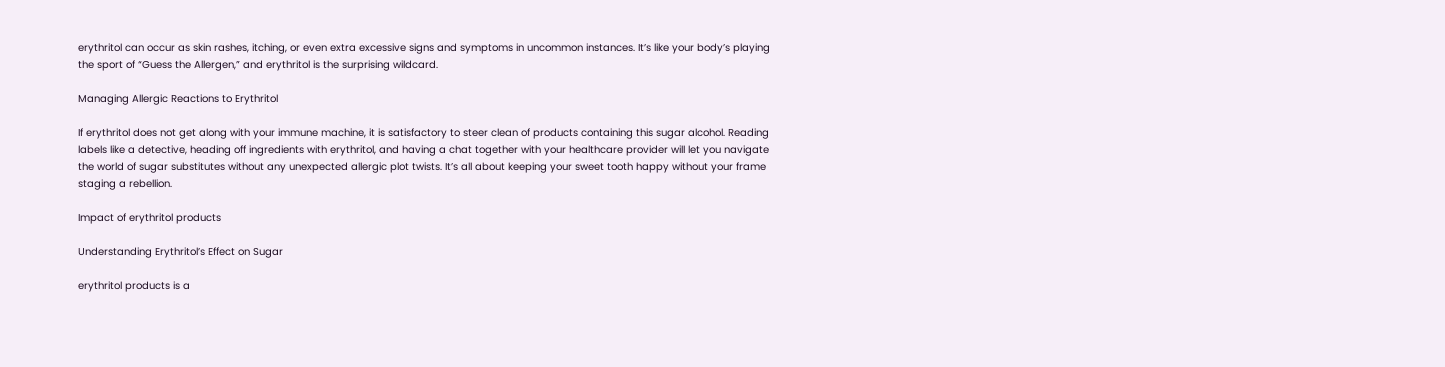erythritol can occur as skin rashes, itching, or even extra excessive signs and symptoms in uncommon instances. It’s like your body’s playing the sport of “Guess the Allergen,” and erythritol is the surprising wildcard.

Managing Allergic Reactions to Erythritol

If erythritol does not get along with your immune machine, it is satisfactory to steer clean of products containing this sugar alcohol. Reading labels like a detective, heading off ingredients with erythritol, and having a chat together with your healthcare provider will let you navigate the world of sugar substitutes without any unexpected allergic plot twists. It’s all about keeping your sweet tooth happy without your frame staging a rebellion.

Impact of erythritol products

Understanding Erythritol’s Effect on Sugar

erythritol products is a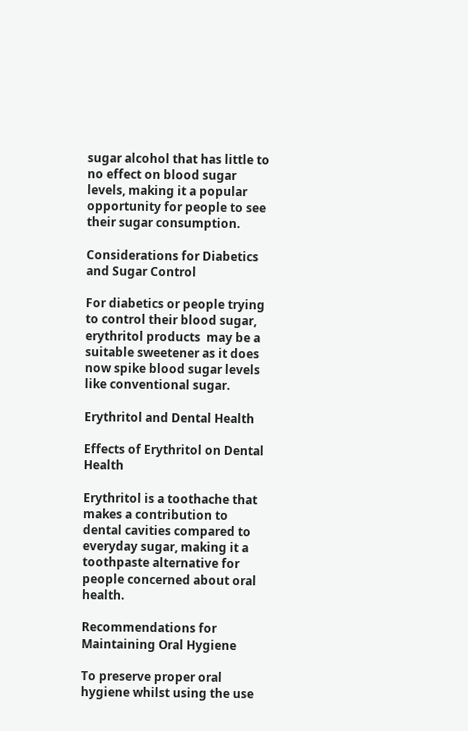sugar alcohol that has little to no effect on blood sugar levels, making it a popular opportunity for people to see their sugar consumption.

Considerations for Diabetics and Sugar Control

For diabetics or people trying to control their blood sugar, erythritol products  may be a suitable sweetener as it does now spike blood sugar levels like conventional sugar.

Erythritol and Dental Health

Effects of Erythritol on Dental Health

Erythritol is a toothache that makes a contribution to dental cavities compared to everyday sugar, making it a toothpaste alternative for people concerned about oral health.

Recommendations for Maintaining Oral Hygiene

To preserve proper oral hygiene whilst using the use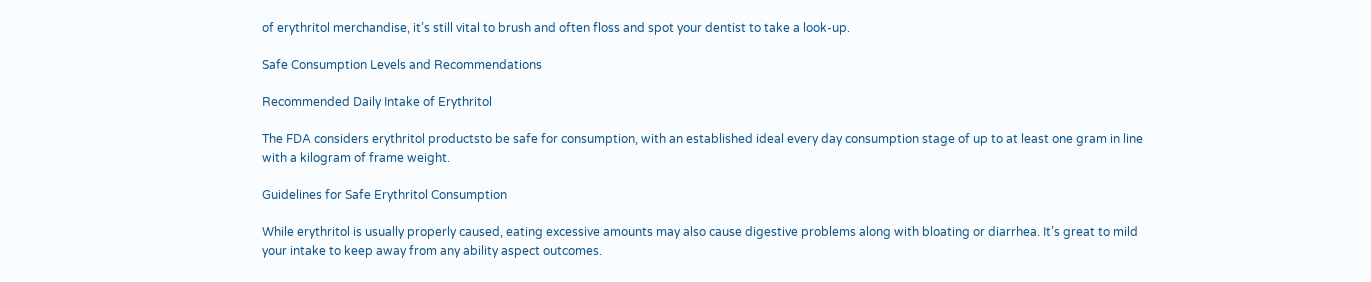of erythritol merchandise, it’s still vital to brush and often floss and spot your dentist to take a look-up.

Safe Consumption Levels and Recommendations

Recommended Daily Intake of Erythritol

The FDA considers erythritol productsto be safe for consumption, with an established ideal every day consumption stage of up to at least one gram in line with a kilogram of frame weight.

Guidelines for Safe Erythritol Consumption

While erythritol is usually properly caused, eating excessive amounts may also cause digestive problems along with bloating or diarrhea. It’s great to mild your intake to keep away from any ability aspect outcomes.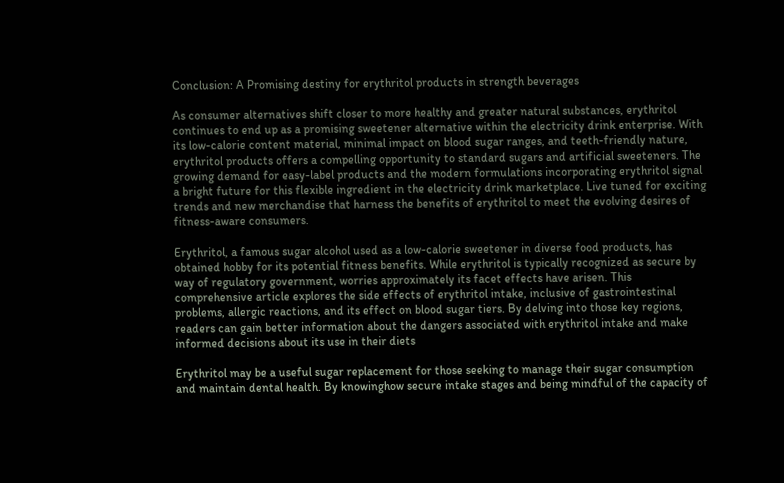Conclusion: A Promising destiny for erythritol products in strength beverages

As consumer alternatives shift closer to more healthy and greater natural substances, erythritol continues to end up as a promising sweetener alternative within the electricity drink enterprise. With its low-calorie content material, minimal impact on blood sugar ranges, and teeth-friendly nature, erythritol products offers a compelling opportunity to standard sugars and artificial sweeteners. The growing demand for easy-label products and the modern formulations incorporating erythritol signal a bright future for this flexible ingredient in the electricity drink marketplace. Live tuned for exciting trends and new merchandise that harness the benefits of erythritol to meet the evolving desires of fitness-aware consumers.

Erythritol, a famous sugar alcohol used as a low-calorie sweetener in diverse food products, has obtained hobby for its potential fitness benefits. While erythritol is typically recognized as secure by way of regulatory government, worries approximately its facet effects have arisen. This comprehensive article explores the side effects of erythritol intake, inclusive of gastrointestinal problems, allergic reactions, and its effect on blood sugar tiers. By delving into those key regions, readers can gain better information about the dangers associated with erythritol intake and make informed decisions about its use in their diets

Erythritol may be a useful sugar replacement for those seeking to manage their sugar consumption and maintain dental health. By knowinghow secure intake stages and being mindful of the capacity of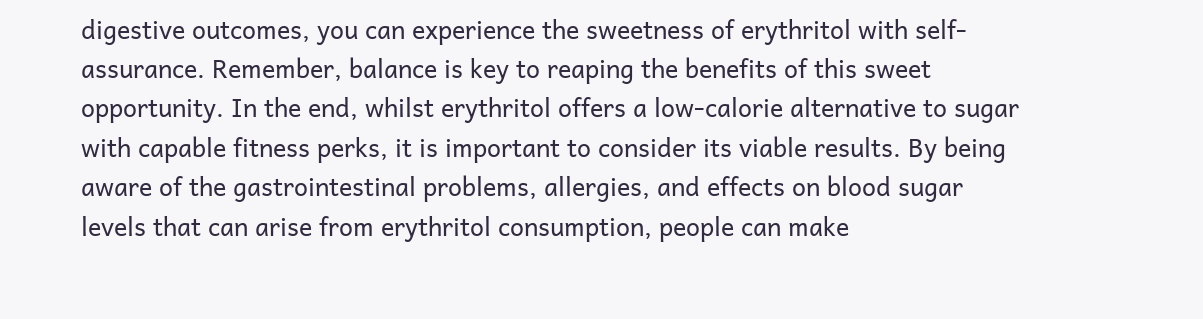digestive outcomes, you can experience the sweetness of erythritol with self-assurance. Remember, balance is key to reaping the benefits of this sweet opportunity. In the end, whilst erythritol offers a low-calorie alternative to sugar with capable fitness perks, it is important to consider its viable results. By being aware of the gastrointestinal problems, allergies, and effects on blood sugar levels that can arise from erythritol consumption, people can make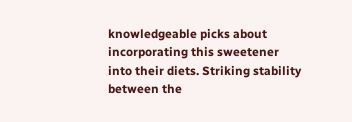knowledgeable picks about incorporating this sweetener into their diets. Striking stability between the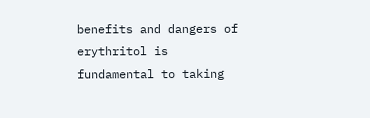benefits and dangers of erythritol is fundamental to taking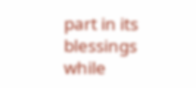part in its blessings while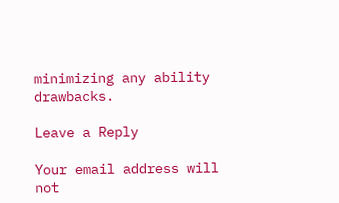minimizing any ability drawbacks.

Leave a Reply

Your email address will not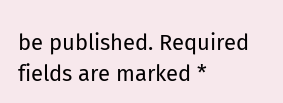be published. Required fields are marked *